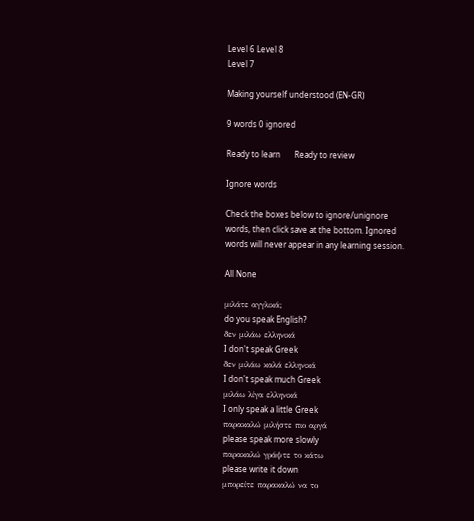Level 6 Level 8
Level 7

Making yourself understood (EN-GR)

9 words 0 ignored

Ready to learn       Ready to review

Ignore words

Check the boxes below to ignore/unignore words, then click save at the bottom. Ignored words will never appear in any learning session.

All None

μιλάτε αγγλικά;
do you speak English?
δεν μιλάω ελληνικά
I don't speak Greek
δεν μιλάω καλά ελληνικά
I don't speak much Greek
μιλάω λίγα ελληνικά
I only speak a little Greek
παρακαλώ μιλήστε πιο αργά
please speak more slowly
παρακαλώ γράψτε το κάτω
please write it down
μπορείτε παρακαλώ να το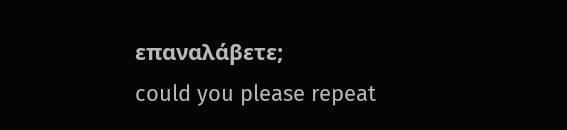επαναλάβετε;
could you please repeat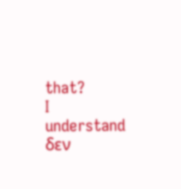that?
I understand
δεν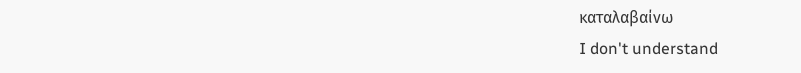καταλαβαίνω
I don't understand